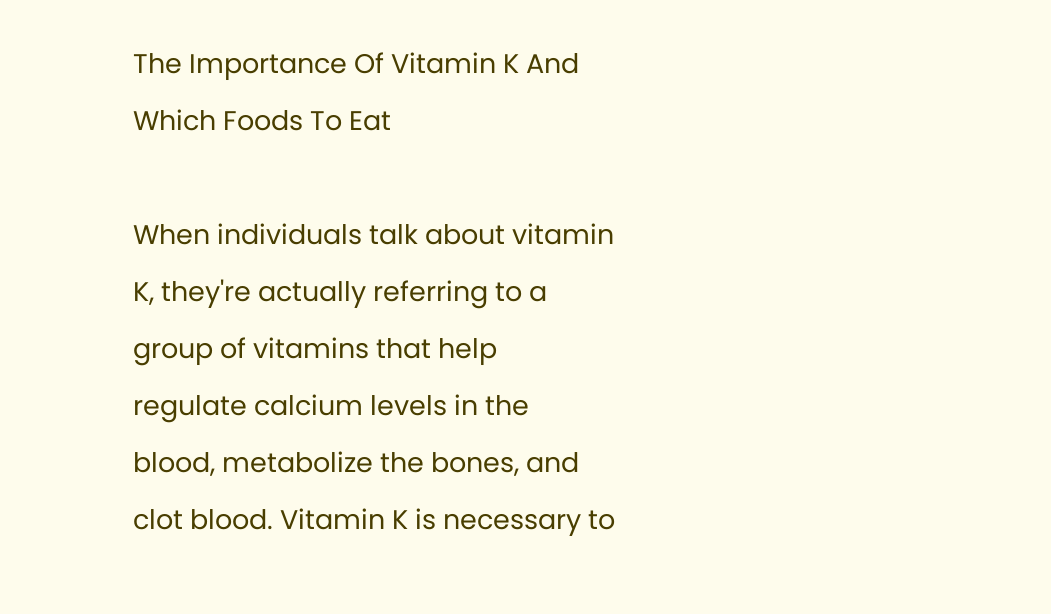The Importance Of Vitamin K And Which Foods To Eat

When individuals talk about vitamin K, they're actually referring to a group of vitamins that help regulate calcium levels in the blood, metabolize the bones, and clot blood. Vitamin K is necessary to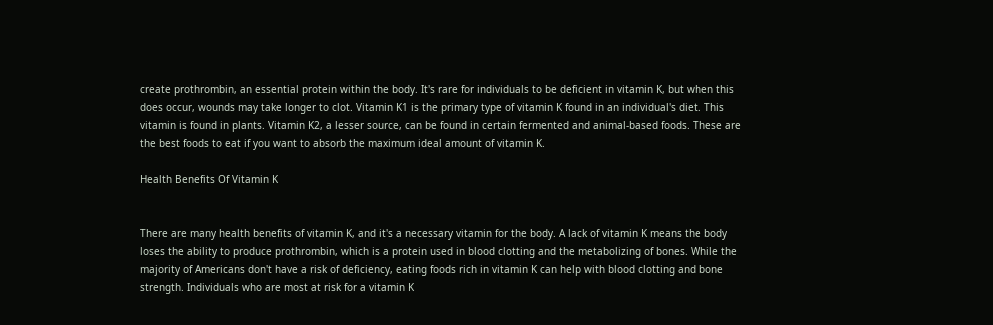create prothrombin, an essential protein within the body. It's rare for individuals to be deficient in vitamin K, but when this does occur, wounds may take longer to clot. Vitamin K1 is the primary type of vitamin K found in an individual's diet. This vitamin is found in plants. Vitamin K2, a lesser source, can be found in certain fermented and animal-based foods. These are the best foods to eat if you want to absorb the maximum ideal amount of vitamin K.

Health Benefits Of Vitamin K


There are many health benefits of vitamin K, and it's a necessary vitamin for the body. A lack of vitamin K means the body loses the ability to produce prothrombin, which is a protein used in blood clotting and the metabolizing of bones. While the majority of Americans don't have a risk of deficiency, eating foods rich in vitamin K can help with blood clotting and bone strength. Individuals who are most at risk for a vitamin K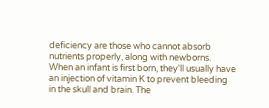deficiency are those who cannot absorb nutrients properly, along with newborns. When an infant is first born, they'll usually have an injection of vitamin K to prevent bleeding in the skull and brain. The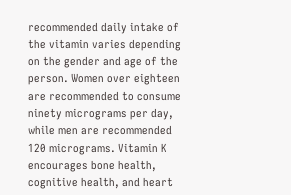recommended daily intake of the vitamin varies depending on the gender and age of the person. Women over eighteen are recommended to consume ninety micrograms per day, while men are recommended 120 micrograms. Vitamin K encourages bone health, cognitive health, and heart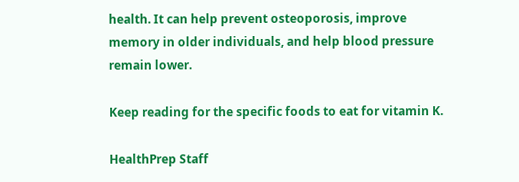health. It can help prevent osteoporosis, improve memory in older individuals, and help blood pressure remain lower.

Keep reading for the specific foods to eat for vitamin K.

HealthPrep Staff